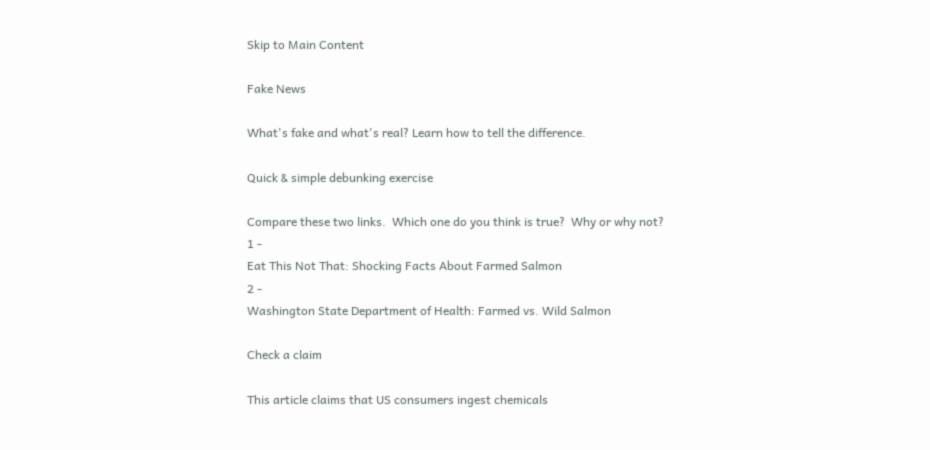Skip to Main Content

Fake News

What's fake and what's real? Learn how to tell the difference.

Quick & simple debunking exercise

Compare these two links.  Which one do you think is true?  Why or why not?
1 -
Eat This Not That: Shocking Facts About Farmed Salmon
2 -
Washington State Department of Health: Farmed vs. Wild Salmon

Check a claim

This article claims that US consumers ingest chemicals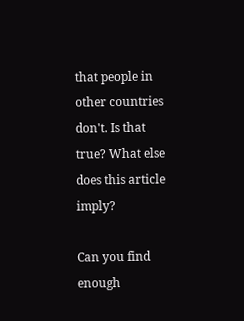that people in other countries don't. Is that true? What else does this article imply?

Can you find enough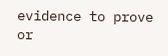evidence to prove or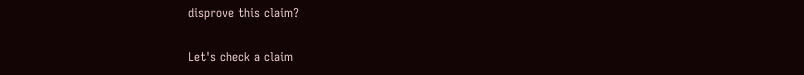disprove this claim?

Let's check a claim